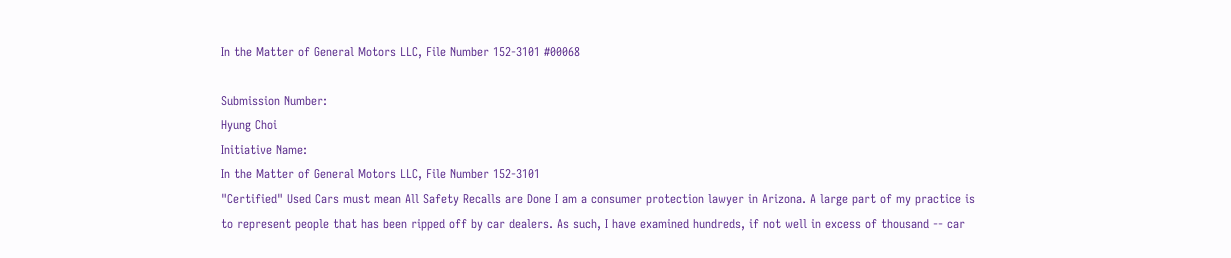In the Matter of General Motors LLC, File Number 152-3101 #00068

Submission Number:
Hyung Choi
Initiative Name:
In the Matter of General Motors LLC, File Number 152-3101
"Certified" Used Cars must mean All Safety Recalls are Done I am a consumer protection lawyer in Arizona. A large part of my practice is to represent people that has been ripped off by car dealers. As such, I have examined hundreds, if not well in excess of thousand -- car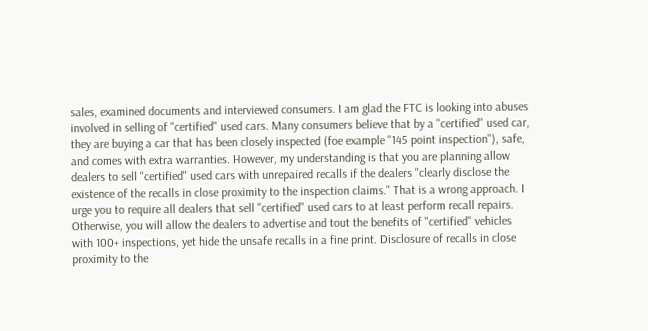sales, examined documents and interviewed consumers. I am glad the FTC is looking into abuses involved in selling of "certified" used cars. Many consumers believe that by a "certified" used car, they are buying a car that has been closely inspected (foe example "145 point inspection"), safe, and comes with extra warranties. However, my understanding is that you are planning allow dealers to sell "certified" used cars with unrepaired recalls if the dealers "clearly disclose the existence of the recalls in close proximity to the inspection claims." That is a wrong approach. I urge you to require all dealers that sell "certified" used cars to at least perform recall repairs. Otherwise, you will allow the dealers to advertise and tout the benefits of "certified" vehicles with 100+ inspections, yet hide the unsafe recalls in a fine print. Disclosure of recalls in close proximity to the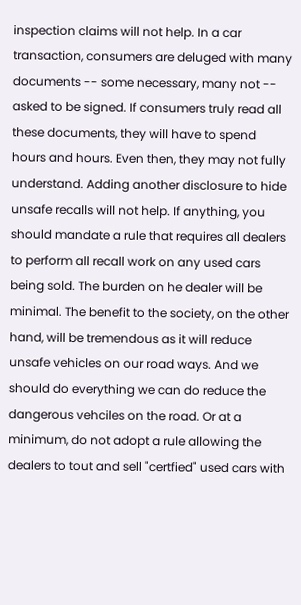inspection claims will not help. In a car transaction, consumers are deluged with many documents -- some necessary, many not -- asked to be signed. If consumers truly read all these documents, they will have to spend hours and hours. Even then, they may not fully understand. Adding another disclosure to hide unsafe recalls will not help. If anything, you should mandate a rule that requires all dealers to perform all recall work on any used cars being sold. The burden on he dealer will be minimal. The benefit to the society, on the other hand, will be tremendous as it will reduce unsafe vehicles on our road ways. And we should do everything we can do reduce the dangerous vehciles on the road. Or at a minimum, do not adopt a rule allowing the dealers to tout and sell "certfied" used cars with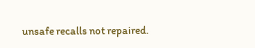unsafe recalls not repaired.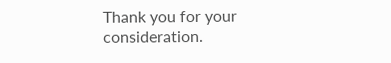Thank you for your consideration.